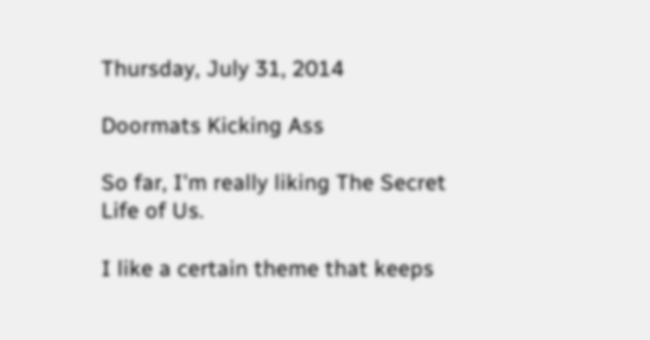Thursday, July 31, 2014

Doormats Kicking Ass

So far, I'm really liking The Secret Life of Us.

I like a certain theme that keeps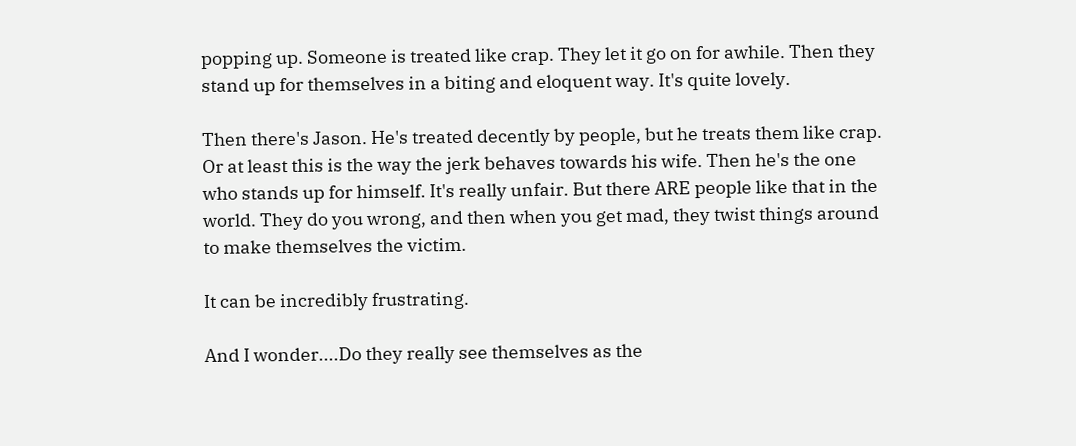popping up. Someone is treated like crap. They let it go on for awhile. Then they stand up for themselves in a biting and eloquent way. It's quite lovely.

Then there's Jason. He's treated decently by people, but he treats them like crap. Or at least this is the way the jerk behaves towards his wife. Then he's the one who stands up for himself. It's really unfair. But there ARE people like that in the world. They do you wrong, and then when you get mad, they twist things around to make themselves the victim.

It can be incredibly frustrating.

And I wonder....Do they really see themselves as the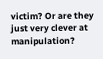victim? Or are they just very clever at manipulation?